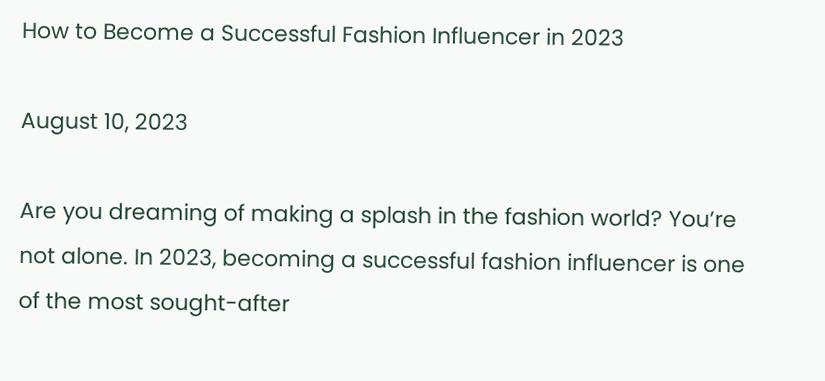How to Become a Successful Fashion Influencer in 2023

August 10, 2023

Are you dreaming of making a splash in the fashion world? You’re not alone. In 2023, becoming a successful fashion influencer is one of the most sought-after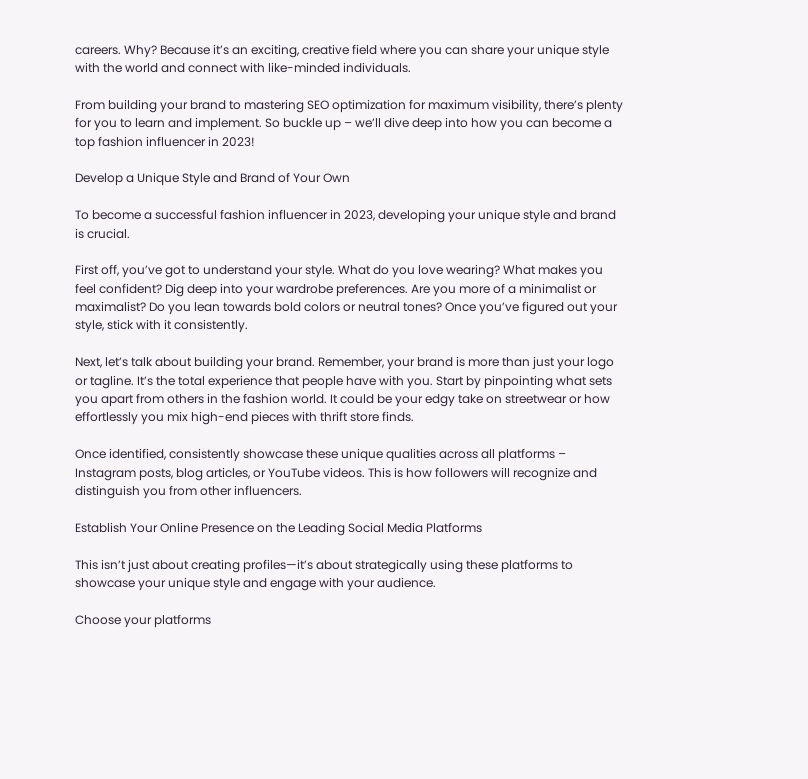careers. Why? Because it’s an exciting, creative field where you can share your unique style with the world and connect with like-minded individuals.

From building your brand to mastering SEO optimization for maximum visibility, there’s plenty for you to learn and implement. So buckle up – we’ll dive deep into how you can become a top fashion influencer in 2023!

Develop a Unique Style and Brand of Your Own

To become a successful fashion influencer in 2023, developing your unique style and brand is crucial.

First off, you’ve got to understand your style. What do you love wearing? What makes you feel confident? Dig deep into your wardrobe preferences. Are you more of a minimalist or maximalist? Do you lean towards bold colors or neutral tones? Once you’ve figured out your style, stick with it consistently.

Next, let’s talk about building your brand. Remember, your brand is more than just your logo or tagline. It’s the total experience that people have with you. Start by pinpointing what sets you apart from others in the fashion world. It could be your edgy take on streetwear or how effortlessly you mix high-end pieces with thrift store finds.

Once identified, consistently showcase these unique qualities across all platforms – Instagram posts, blog articles, or YouTube videos. This is how followers will recognize and distinguish you from other influencers.

Establish Your Online Presence on the Leading Social Media Platforms

This isn’t just about creating profiles—it’s about strategically using these platforms to showcase your unique style and engage with your audience.

Choose your platforms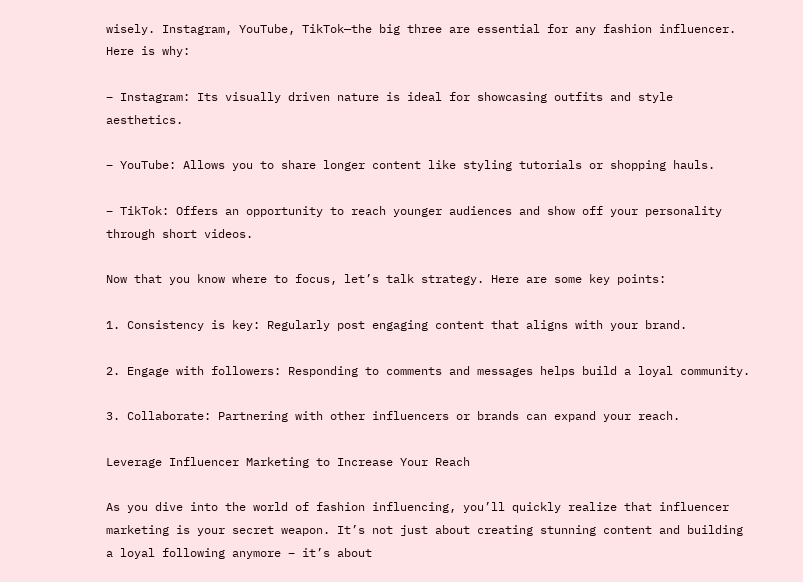wisely. Instagram, YouTube, TikTok—the big three are essential for any fashion influencer. Here is why:

– Instagram: Its visually driven nature is ideal for showcasing outfits and style aesthetics.

– YouTube: Allows you to share longer content like styling tutorials or shopping hauls.

– TikTok: Offers an opportunity to reach younger audiences and show off your personality through short videos.

Now that you know where to focus, let’s talk strategy. Here are some key points:

1. Consistency is key: Regularly post engaging content that aligns with your brand.

2. Engage with followers: Responding to comments and messages helps build a loyal community.

3. Collaborate: Partnering with other influencers or brands can expand your reach.

Leverage Influencer Marketing to Increase Your Reach

As you dive into the world of fashion influencing, you’ll quickly realize that influencer marketing is your secret weapon. It’s not just about creating stunning content and building a loyal following anymore – it’s about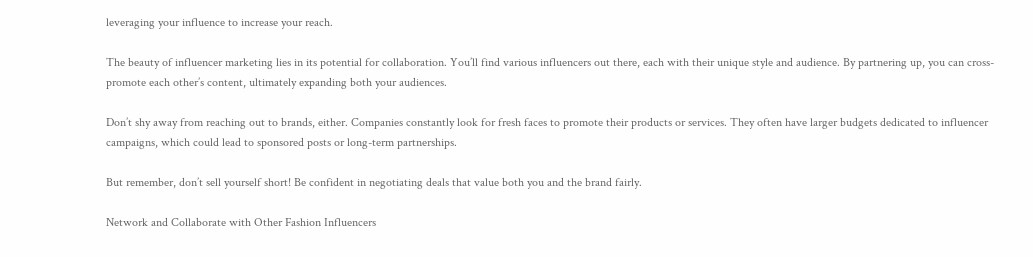leveraging your influence to increase your reach.

The beauty of influencer marketing lies in its potential for collaboration. You’ll find various influencers out there, each with their unique style and audience. By partnering up, you can cross-promote each other’s content, ultimately expanding both your audiences.

Don’t shy away from reaching out to brands, either. Companies constantly look for fresh faces to promote their products or services. They often have larger budgets dedicated to influencer campaigns, which could lead to sponsored posts or long-term partnerships.

But remember, don’t sell yourself short! Be confident in negotiating deals that value both you and the brand fairly.

Network and Collaborate with Other Fashion Influencers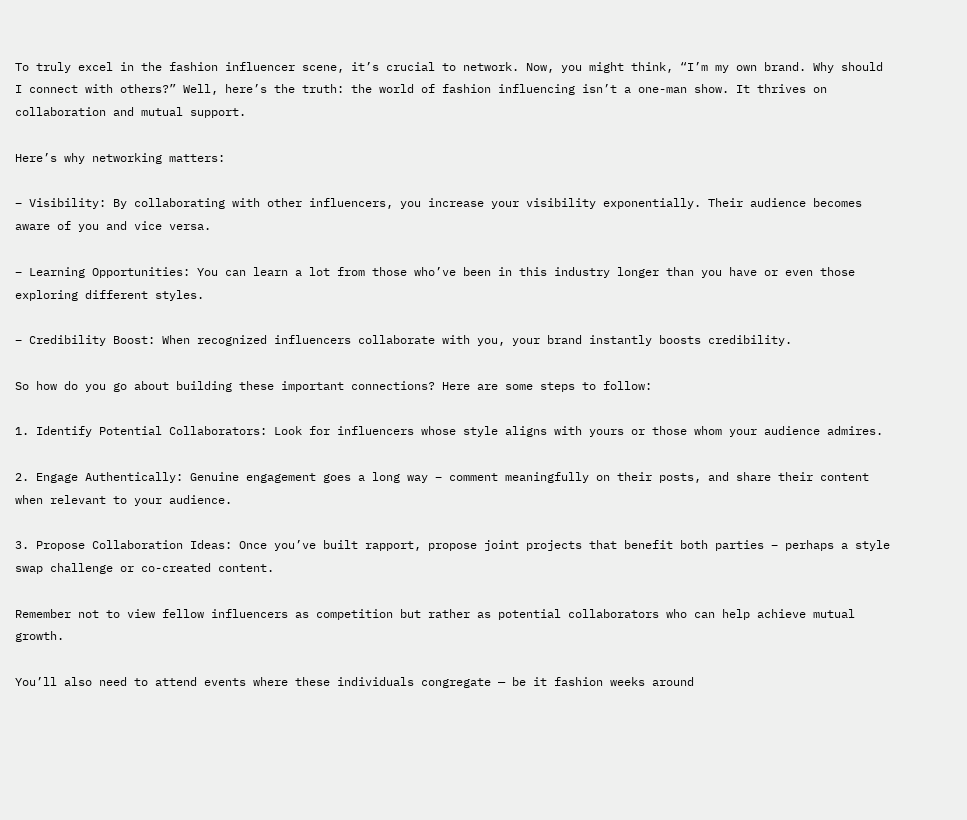To truly excel in the fashion influencer scene, it’s crucial to network. Now, you might think, “I’m my own brand. Why should I connect with others?” Well, here’s the truth: the world of fashion influencing isn’t a one-man show. It thrives on collaboration and mutual support.

Here’s why networking matters:

– Visibility: By collaborating with other influencers, you increase your visibility exponentially. Their audience becomes aware of you and vice versa.

– Learning Opportunities: You can learn a lot from those who’ve been in this industry longer than you have or even those exploring different styles.

– Credibility Boost: When recognized influencers collaborate with you, your brand instantly boosts credibility.

So how do you go about building these important connections? Here are some steps to follow:

1. Identify Potential Collaborators: Look for influencers whose style aligns with yours or those whom your audience admires.

2. Engage Authentically: Genuine engagement goes a long way – comment meaningfully on their posts, and share their content when relevant to your audience.

3. Propose Collaboration Ideas: Once you’ve built rapport, propose joint projects that benefit both parties – perhaps a style swap challenge or co-created content.

Remember not to view fellow influencers as competition but rather as potential collaborators who can help achieve mutual growth.

You’ll also need to attend events where these individuals congregate — be it fashion weeks around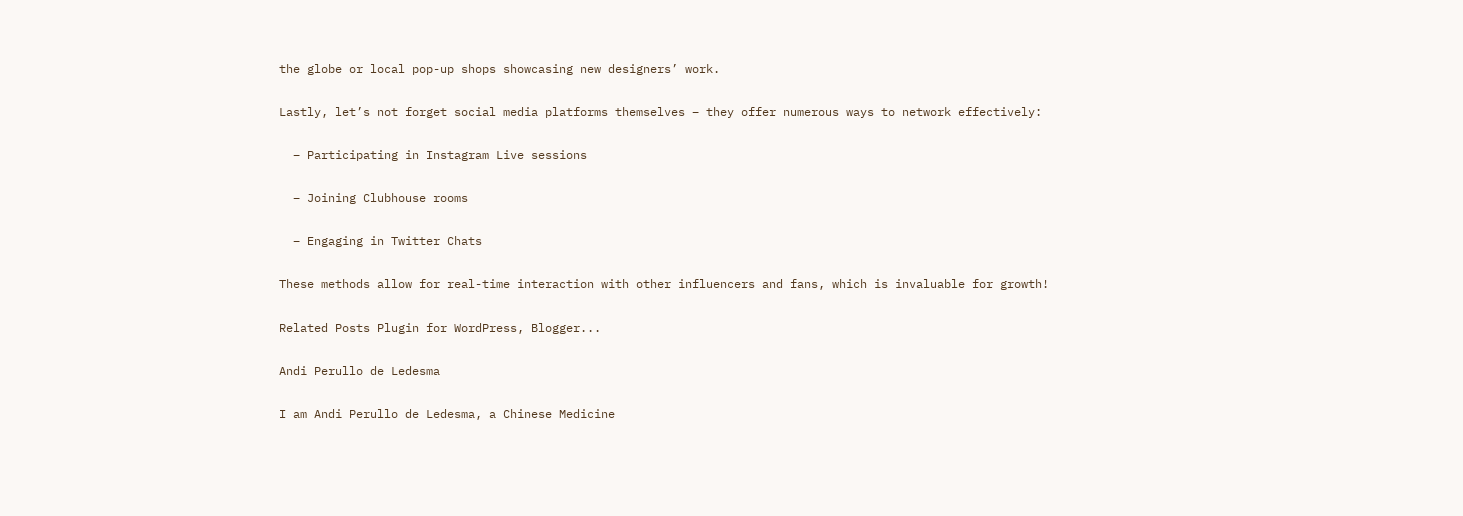the globe or local pop-up shops showcasing new designers’ work.

Lastly, let’s not forget social media platforms themselves – they offer numerous ways to network effectively:

  – Participating in Instagram Live sessions

  – Joining Clubhouse rooms

  – Engaging in Twitter Chats

These methods allow for real-time interaction with other influencers and fans, which is invaluable for growth!

Related Posts Plugin for WordPress, Blogger...

Andi Perullo de Ledesma

I am Andi Perullo de Ledesma, a Chinese Medicine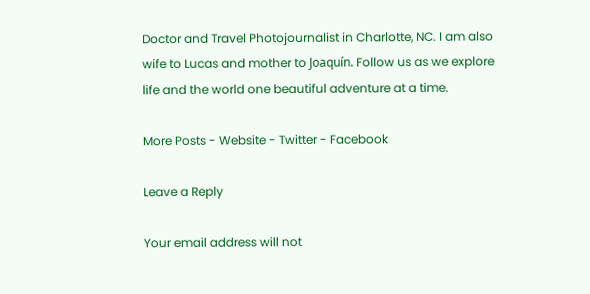Doctor and Travel Photojournalist in Charlotte, NC. I am also wife to Lucas and mother to Joaquín. Follow us as we explore life and the world one beautiful adventure at a time.

More Posts - Website - Twitter - Facebook

Leave a Reply

Your email address will not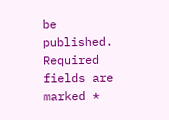be published. Required fields are marked *